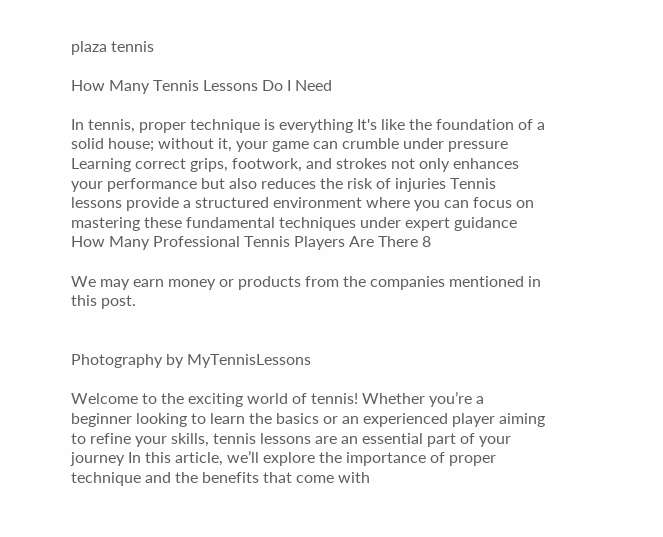plaza tennis

How Many Tennis Lessons Do I Need

In tennis, proper technique is everything It's like the foundation of a solid house; without it, your game can crumble under pressure Learning correct grips, footwork, and strokes not only enhances your performance but also reduces the risk of injuries Tennis lessons provide a structured environment where you can focus on mastering these fundamental techniques under expert guidance
How Many Professional Tennis Players Are There 8

We may earn money or products from the companies mentioned in this post.


Photography by MyTennisLessons

Welcome to the exciting world of tennis! Whether you’re a beginner looking to learn the basics or an experienced player aiming to refine your skills, tennis lessons are an essential part of your journey In this article, we’ll explore the importance of proper technique and the benefits that come with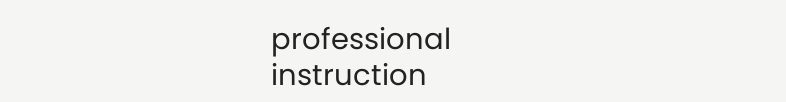professional instruction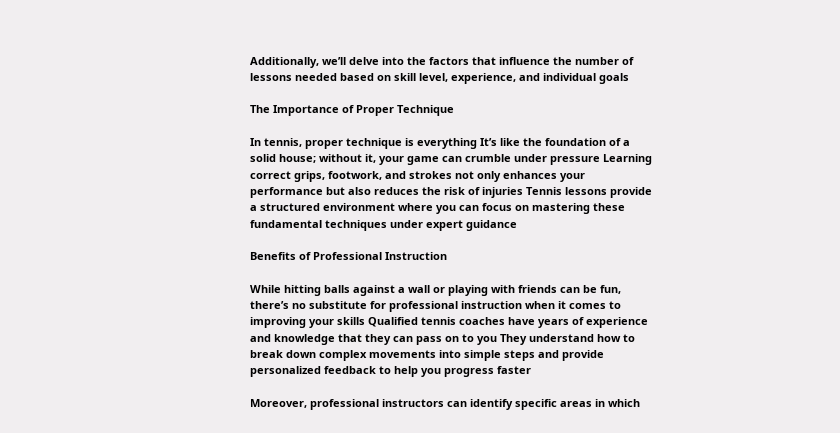Additionally, we’ll delve into the factors that influence the number of lessons needed based on skill level, experience, and individual goals

The Importance of Proper Technique

In tennis, proper technique is everything It’s like the foundation of a solid house; without it, your game can crumble under pressure Learning correct grips, footwork, and strokes not only enhances your performance but also reduces the risk of injuries Tennis lessons provide a structured environment where you can focus on mastering these fundamental techniques under expert guidance

Benefits of Professional Instruction

While hitting balls against a wall or playing with friends can be fun, there’s no substitute for professional instruction when it comes to improving your skills Qualified tennis coaches have years of experience and knowledge that they can pass on to you They understand how to break down complex movements into simple steps and provide personalized feedback to help you progress faster

Moreover, professional instructors can identify specific areas in which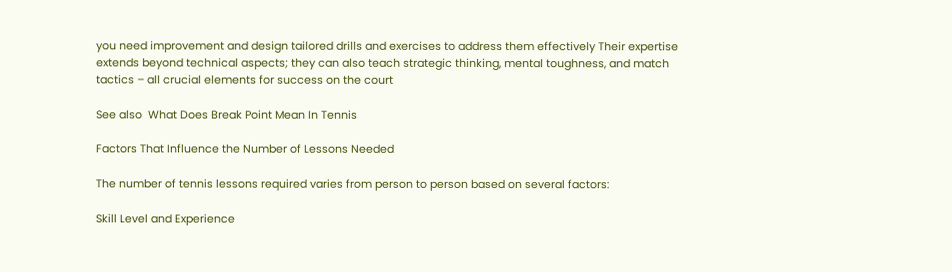you need improvement and design tailored drills and exercises to address them effectively Their expertise extends beyond technical aspects; they can also teach strategic thinking, mental toughness, and match tactics – all crucial elements for success on the court

See also  What Does Break Point Mean In Tennis

Factors That Influence the Number of Lessons Needed

The number of tennis lessons required varies from person to person based on several factors:

Skill Level and Experience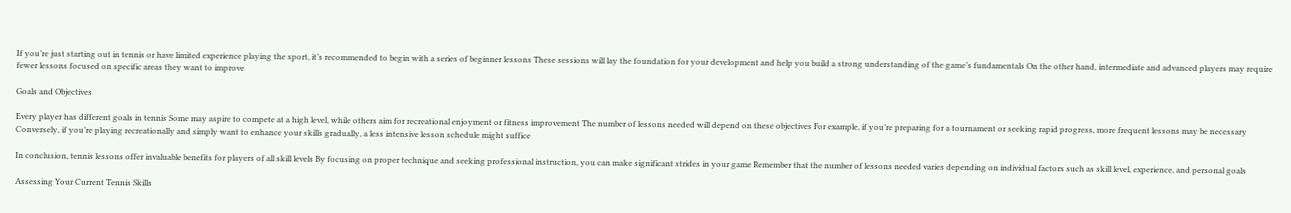If you’re just starting out in tennis or have limited experience playing the sport, it’s recommended to begin with a series of beginner lessons These sessions will lay the foundation for your development and help you build a strong understanding of the game’s fundamentals On the other hand, intermediate and advanced players may require fewer lessons focused on specific areas they want to improve

Goals and Objectives

Every player has different goals in tennis Some may aspire to compete at a high level, while others aim for recreational enjoyment or fitness improvement The number of lessons needed will depend on these objectives For example, if you’re preparing for a tournament or seeking rapid progress, more frequent lessons may be necessary Conversely, if you’re playing recreationally and simply want to enhance your skills gradually, a less intensive lesson schedule might suffice

In conclusion, tennis lessons offer invaluable benefits for players of all skill levels By focusing on proper technique and seeking professional instruction, you can make significant strides in your game Remember that the number of lessons needed varies depending on individual factors such as skill level, experience, and personal goals

Assessing Your Current Tennis Skills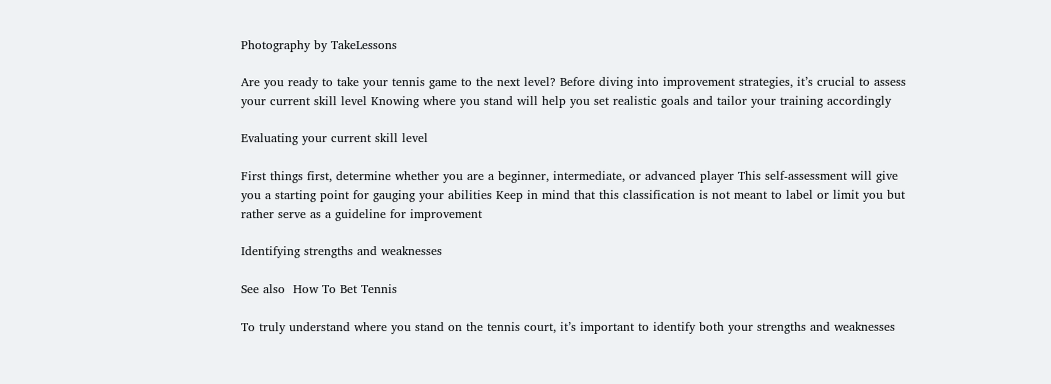Photography by TakeLessons

Are you ready to take your tennis game to the next level? Before diving into improvement strategies, it’s crucial to assess your current skill level Knowing where you stand will help you set realistic goals and tailor your training accordingly

Evaluating your current skill level

First things first, determine whether you are a beginner, intermediate, or advanced player This self-assessment will give you a starting point for gauging your abilities Keep in mind that this classification is not meant to label or limit you but rather serve as a guideline for improvement

Identifying strengths and weaknesses

See also  How To Bet Tennis

To truly understand where you stand on the tennis court, it’s important to identify both your strengths and weaknesses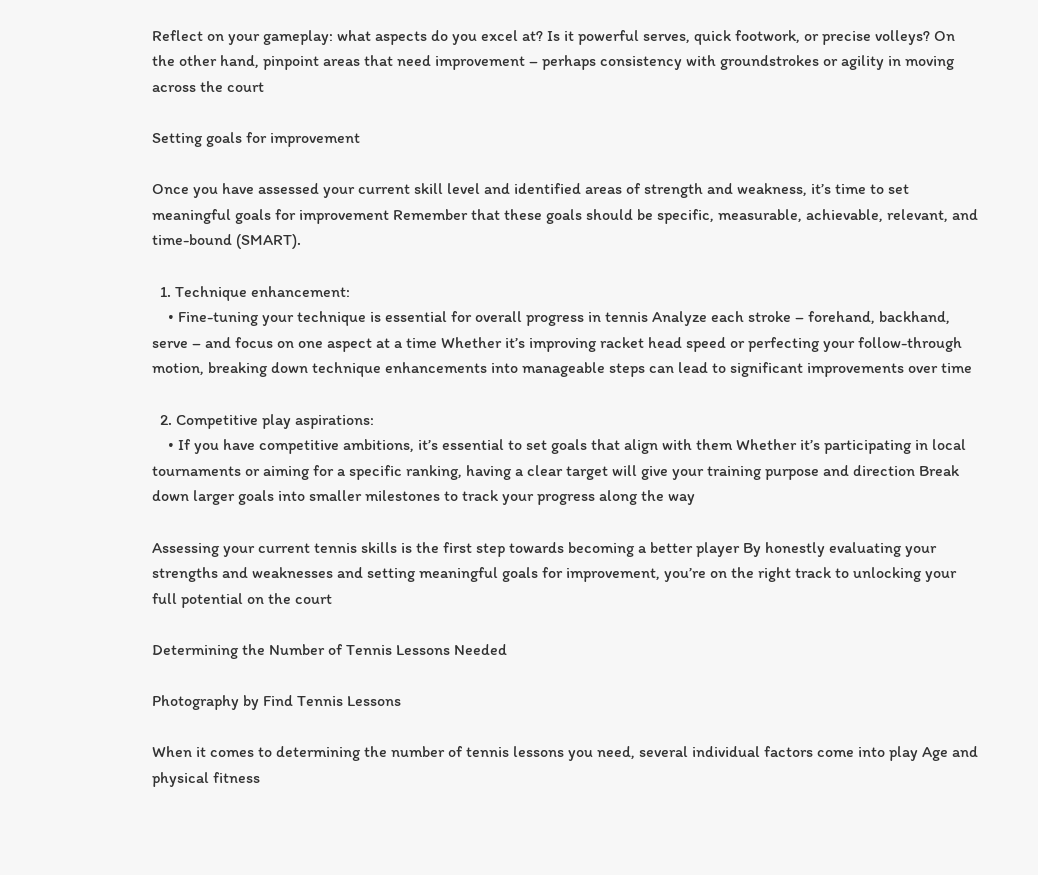Reflect on your gameplay: what aspects do you excel at? Is it powerful serves, quick footwork, or precise volleys? On the other hand, pinpoint areas that need improvement – perhaps consistency with groundstrokes or agility in moving across the court

Setting goals for improvement

Once you have assessed your current skill level and identified areas of strength and weakness, it’s time to set meaningful goals for improvement Remember that these goals should be specific, measurable, achievable, relevant, and time-bound (SMART).

  1. Technique enhancement:
    • Fine-tuning your technique is essential for overall progress in tennis Analyze each stroke – forehand, backhand, serve – and focus on one aspect at a time Whether it’s improving racket head speed or perfecting your follow-through motion, breaking down technique enhancements into manageable steps can lead to significant improvements over time

  2. Competitive play aspirations:
    • If you have competitive ambitions, it’s essential to set goals that align with them Whether it’s participating in local tournaments or aiming for a specific ranking, having a clear target will give your training purpose and direction Break down larger goals into smaller milestones to track your progress along the way

Assessing your current tennis skills is the first step towards becoming a better player By honestly evaluating your strengths and weaknesses and setting meaningful goals for improvement, you’re on the right track to unlocking your full potential on the court

Determining the Number of Tennis Lessons Needed

Photography by Find Tennis Lessons

When it comes to determining the number of tennis lessons you need, several individual factors come into play Age and physical fitness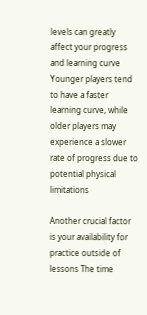levels can greatly affect your progress and learning curve Younger players tend to have a faster learning curve, while older players may experience a slower rate of progress due to potential physical limitations

Another crucial factor is your availability for practice outside of lessons The time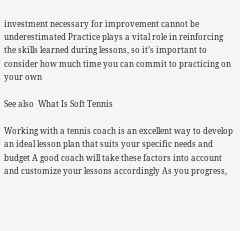investment necessary for improvement cannot be underestimated Practice plays a vital role in reinforcing the skills learned during lessons, so it’s important to consider how much time you can commit to practicing on your own

See also  What Is Soft Tennis

Working with a tennis coach is an excellent way to develop an ideal lesson plan that suits your specific needs and budget A good coach will take these factors into account and customize your lessons accordingly As you progress,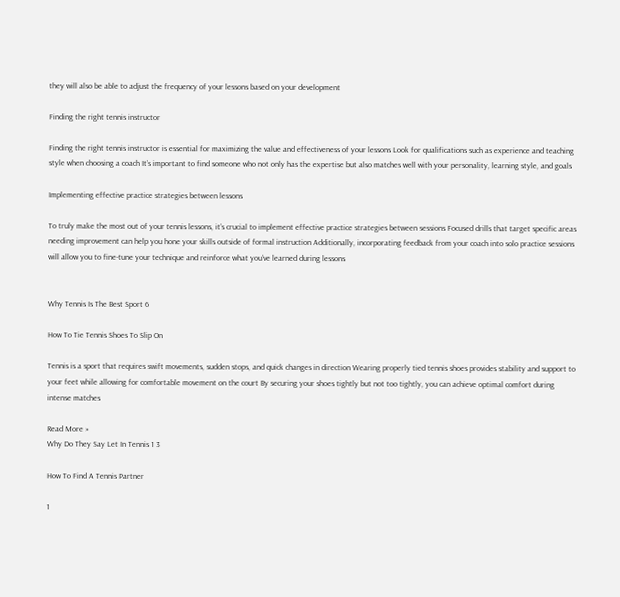they will also be able to adjust the frequency of your lessons based on your development

Finding the right tennis instructor

Finding the right tennis instructor is essential for maximizing the value and effectiveness of your lessons Look for qualifications such as experience and teaching style when choosing a coach It’s important to find someone who not only has the expertise but also matches well with your personality, learning style, and goals

Implementing effective practice strategies between lessons

To truly make the most out of your tennis lessons, it’s crucial to implement effective practice strategies between sessions Focused drills that target specific areas needing improvement can help you hone your skills outside of formal instruction Additionally, incorporating feedback from your coach into solo practice sessions will allow you to fine-tune your technique and reinforce what you’ve learned during lessons


Why Tennis Is The Best Sport 6

How To Tie Tennis Shoes To Slip On

Tennis is a sport that requires swift movements, sudden stops, and quick changes in direction Wearing properly tied tennis shoes provides stability and support to your feet while allowing for comfortable movement on the court By securing your shoes tightly but not too tightly, you can achieve optimal comfort during intense matches

Read More »
Why Do They Say Let In Tennis 1 3

How To Find A Tennis Partner

1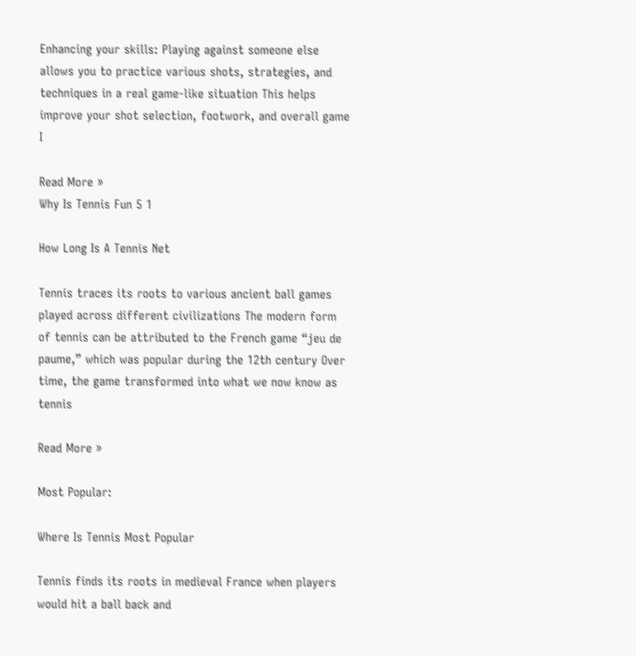Enhancing your skills: Playing against someone else allows you to practice various shots, strategies, and techniques in a real game-like situation This helps improve your shot selection, footwork, and overall game I

Read More »
Why Is Tennis Fun 5 1

How Long Is A Tennis Net

Tennis traces its roots to various ancient ball games played across different civilizations The modern form of tennis can be attributed to the French game “jeu de paume,” which was popular during the 12th century Over time, the game transformed into what we now know as tennis

Read More »

Most Popular:

Where Is Tennis Most Popular

Tennis finds its roots in medieval France when players would hit a ball back and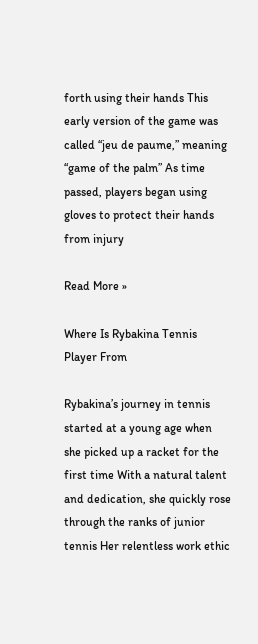forth using their hands This early version of the game was called “jeu de paume,” meaning “game of the palm” As time passed, players began using gloves to protect their hands from injury

Read More »

Where Is Rybakina Tennis Player From

Rybakina’s journey in tennis started at a young age when she picked up a racket for the first time With a natural talent and dedication, she quickly rose through the ranks of junior tennis Her relentless work ethic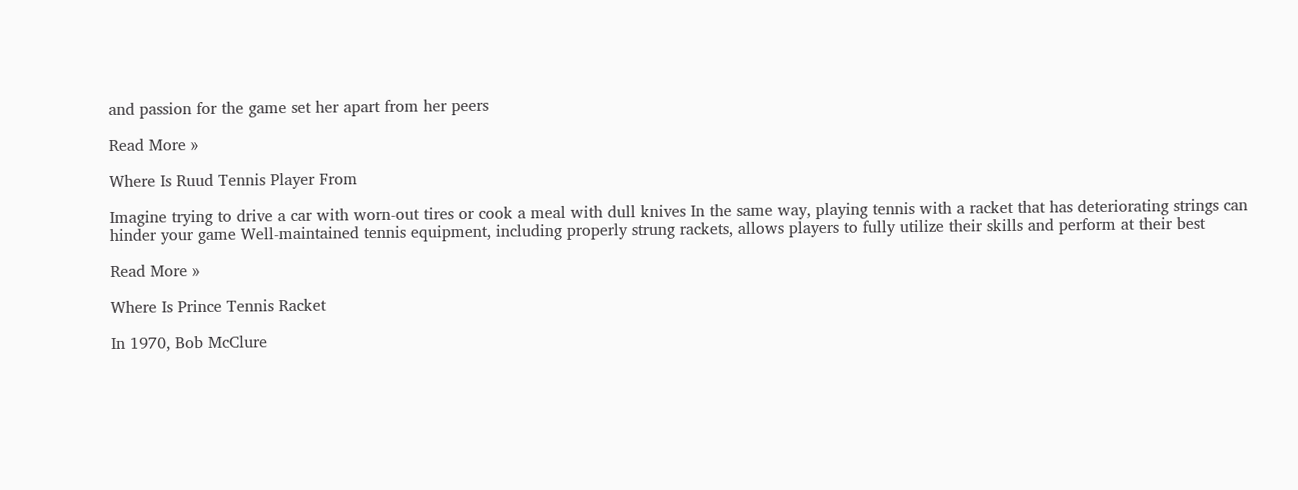and passion for the game set her apart from her peers

Read More »

Where Is Ruud Tennis Player From

Imagine trying to drive a car with worn-out tires or cook a meal with dull knives In the same way, playing tennis with a racket that has deteriorating strings can hinder your game Well-maintained tennis equipment, including properly strung rackets, allows players to fully utilize their skills and perform at their best

Read More »

Where Is Prince Tennis Racket

In 1970, Bob McClure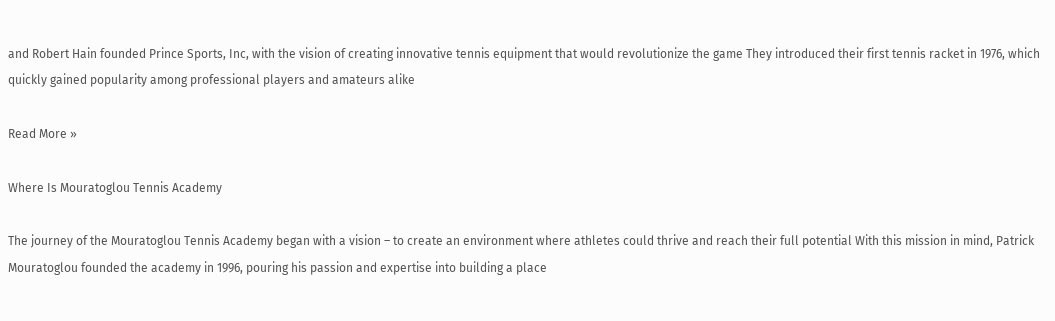and Robert Hain founded Prince Sports, Inc, with the vision of creating innovative tennis equipment that would revolutionize the game They introduced their first tennis racket in 1976, which quickly gained popularity among professional players and amateurs alike

Read More »

Where Is Mouratoglou Tennis Academy

The journey of the Mouratoglou Tennis Academy began with a vision – to create an environment where athletes could thrive and reach their full potential With this mission in mind, Patrick Mouratoglou founded the academy in 1996, pouring his passion and expertise into building a place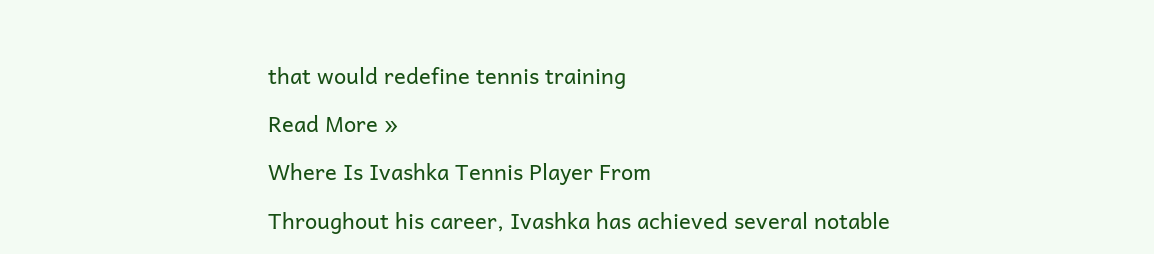that would redefine tennis training

Read More »

Where Is Ivashka Tennis Player From

Throughout his career, Ivashka has achieved several notable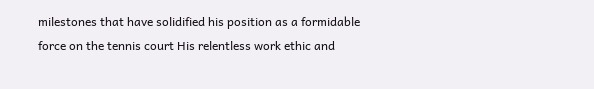milestones that have solidified his position as a formidable force on the tennis court His relentless work ethic and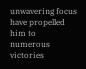unwavering focus have propelled him to numerous victories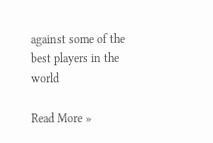against some of the best players in the world

Read More »